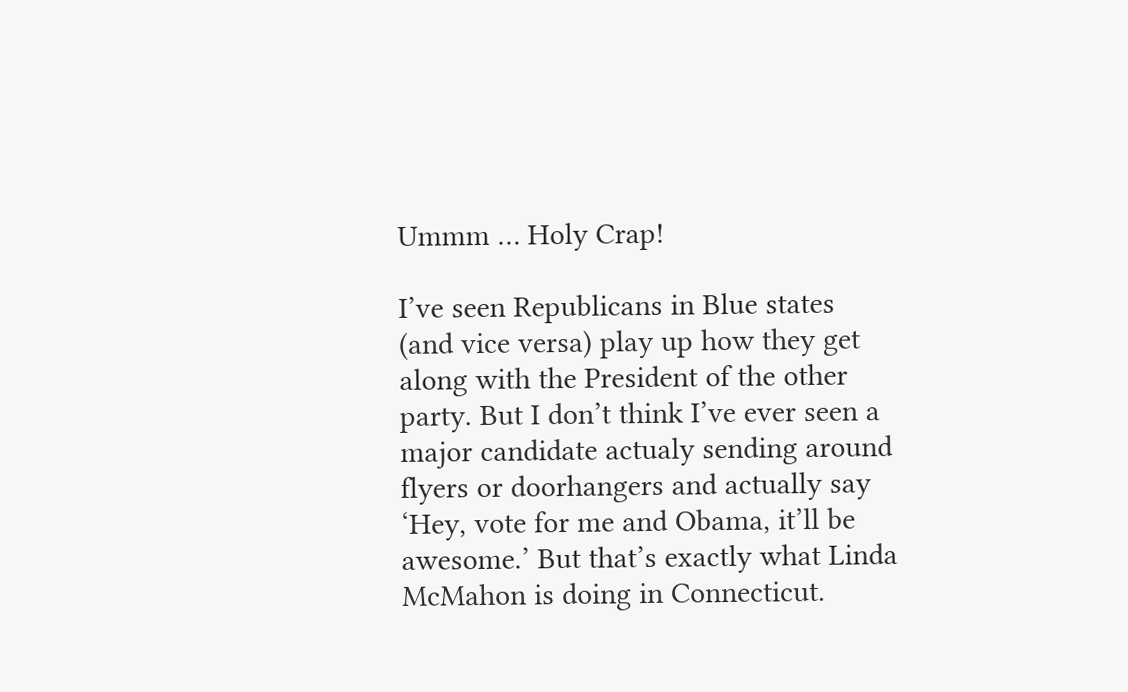Ummm … Holy Crap!

I’ve seen Republicans in Blue states (and vice versa) play up how they get along with the President of the other party. But I don’t think I’ve ever seen a major candidate actualy sending around flyers or doorhangers and actually say ‘Hey, vote for me and Obama, it’ll be awesome.’ But that’s exactly what Linda McMahon is doing in Connecticut.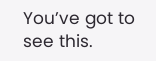You’ve got to see this.